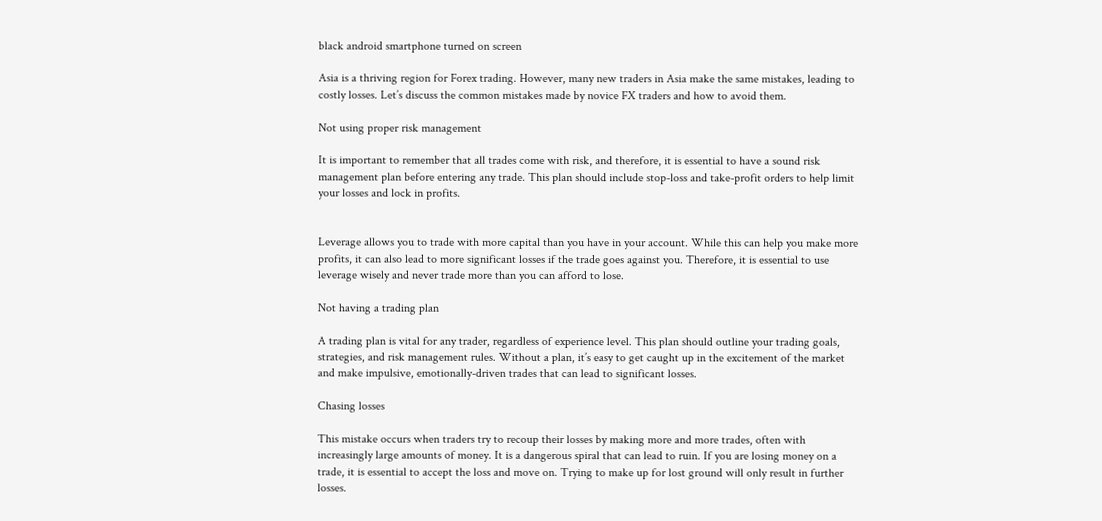black android smartphone turned on screen

Asia is a thriving region for Forex trading. However, many new traders in Asia make the same mistakes, leading to costly losses. Let’s discuss the common mistakes made by novice FX traders and how to avoid them.

Not using proper risk management

It is important to remember that all trades come with risk, and therefore, it is essential to have a sound risk management plan before entering any trade. This plan should include stop-loss and take-profit orders to help limit your losses and lock in profits.


Leverage allows you to trade with more capital than you have in your account. While this can help you make more profits, it can also lead to more significant losses if the trade goes against you. Therefore, it is essential to use leverage wisely and never trade more than you can afford to lose.

Not having a trading plan

A trading plan is vital for any trader, regardless of experience level. This plan should outline your trading goals, strategies, and risk management rules. Without a plan, it’s easy to get caught up in the excitement of the market and make impulsive, emotionally-driven trades that can lead to significant losses.

Chasing losses

This mistake occurs when traders try to recoup their losses by making more and more trades, often with increasingly large amounts of money. It is a dangerous spiral that can lead to ruin. If you are losing money on a trade, it is essential to accept the loss and move on. Trying to make up for lost ground will only result in further losses.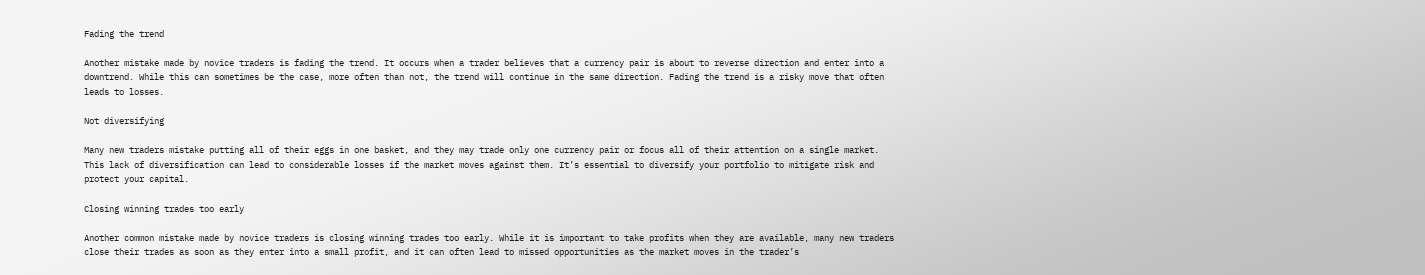Fading the trend

Another mistake made by novice traders is fading the trend. It occurs when a trader believes that a currency pair is about to reverse direction and enter into a downtrend. While this can sometimes be the case, more often than not, the trend will continue in the same direction. Fading the trend is a risky move that often leads to losses.

Not diversifying

Many new traders mistake putting all of their eggs in one basket, and they may trade only one currency pair or focus all of their attention on a single market. This lack of diversification can lead to considerable losses if the market moves against them. It’s essential to diversify your portfolio to mitigate risk and protect your capital.

Closing winning trades too early

Another common mistake made by novice traders is closing winning trades too early. While it is important to take profits when they are available, many new traders close their trades as soon as they enter into a small profit, and it can often lead to missed opportunities as the market moves in the trader’s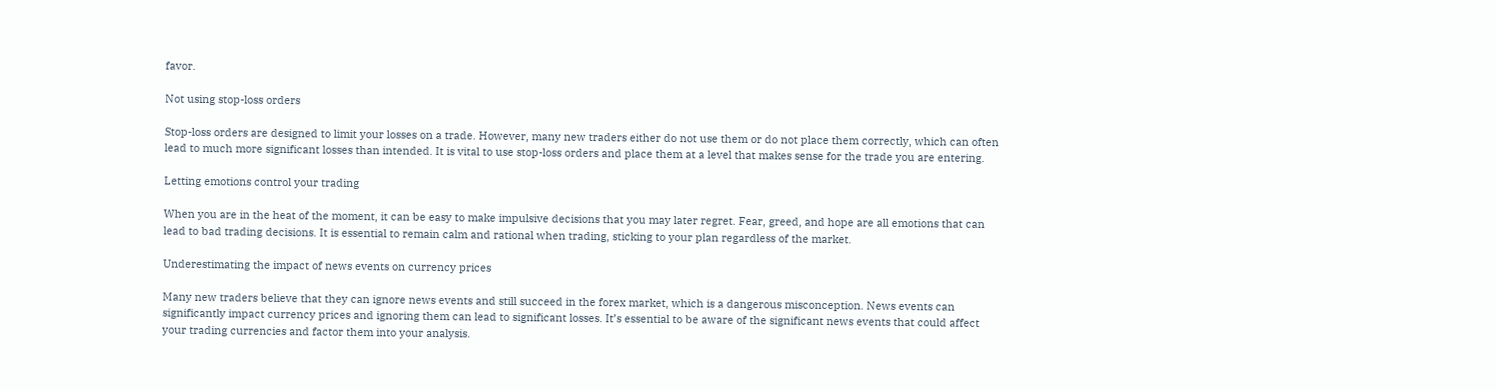favor.

Not using stop-loss orders

Stop-loss orders are designed to limit your losses on a trade. However, many new traders either do not use them or do not place them correctly, which can often lead to much more significant losses than intended. It is vital to use stop-loss orders and place them at a level that makes sense for the trade you are entering.

Letting emotions control your trading

When you are in the heat of the moment, it can be easy to make impulsive decisions that you may later regret. Fear, greed, and hope are all emotions that can lead to bad trading decisions. It is essential to remain calm and rational when trading, sticking to your plan regardless of the market.

Underestimating the impact of news events on currency prices

Many new traders believe that they can ignore news events and still succeed in the forex market, which is a dangerous misconception. News events can significantly impact currency prices and ignoring them can lead to significant losses. It’s essential to be aware of the significant news events that could affect your trading currencies and factor them into your analysis.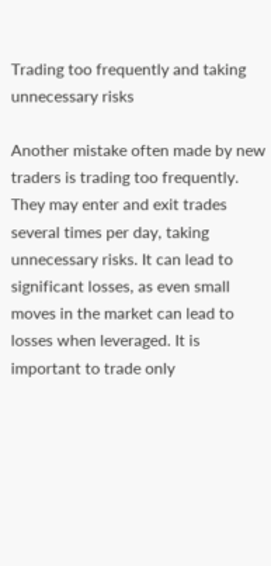Trading too frequently and taking unnecessary risks

Another mistake often made by new traders is trading too frequently. They may enter and exit trades several times per day, taking unnecessary risks. It can lead to significant losses, as even small moves in the market can lead to losses when leveraged. It is important to trade only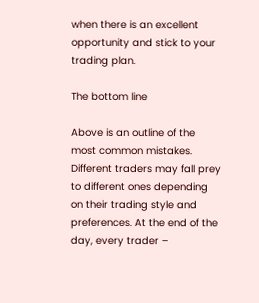when there is an excellent opportunity and stick to your trading plan.

The bottom line

Above is an outline of the most common mistakes. Different traders may fall prey to different ones depending on their trading style and preferences. At the end of the day, every trader –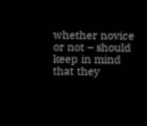whether novice or not – should keep in mind that they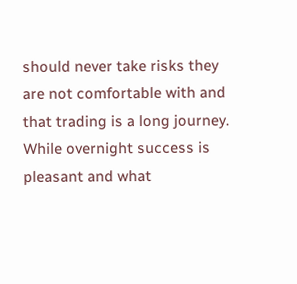should never take risks they are not comfortable with and that trading is a long journey. While overnight success is pleasant and what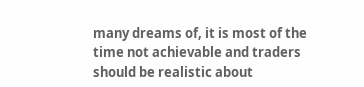many dreams of, it is most of the time not achievable and traders should be realistic about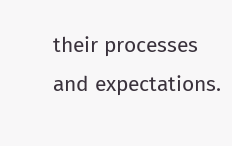their processes and expectations.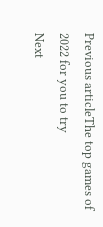Previous articleThe top games of 2022 for you to try
Next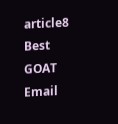article8 Best GOAT Email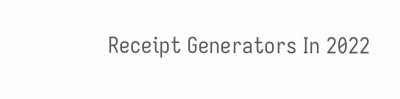Receipt Generators In 2022